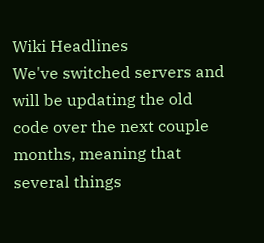Wiki Headlines
We've switched servers and will be updating the old code over the next couple months, meaning that several things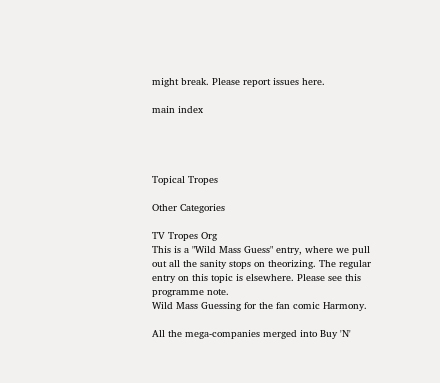might break. Please report issues here.

main index




Topical Tropes

Other Categories

TV Tropes Org
This is a "Wild Mass Guess" entry, where we pull out all the sanity stops on theorizing. The regular entry on this topic is elsewhere. Please see this programme note.
Wild Mass Guessing for the fan comic Harmony.

All the mega-companies merged into Buy 'N'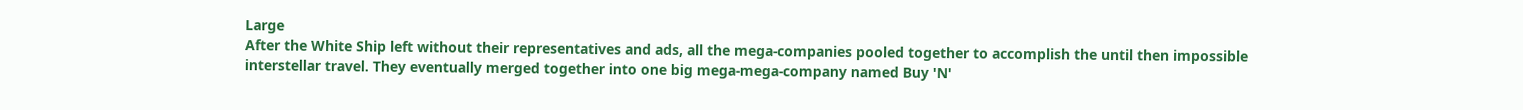Large
After the White Ship left without their representatives and ads, all the mega-companies pooled together to accomplish the until then impossible interstellar travel. They eventually merged together into one big mega-mega-company named Buy 'N'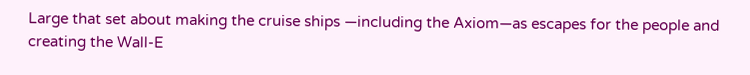Large that set about making the cruise ships —including the Axiom—as escapes for the people and creating the Wall-E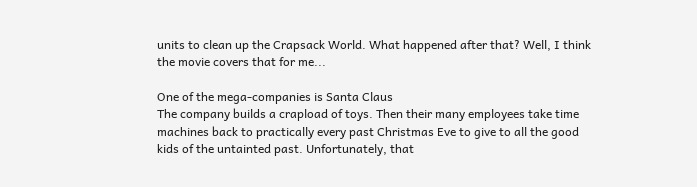units to clean up the Crapsack World. What happened after that? Well, I think the movie covers that for me...

One of the mega-companies is Santa Claus
The company builds a crapload of toys. Then their many employees take time machines back to practically every past Christmas Eve to give to all the good kids of the untainted past. Unfortunately, that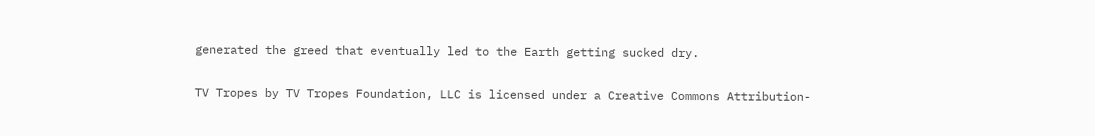generated the greed that eventually led to the Earth getting sucked dry.

TV Tropes by TV Tropes Foundation, LLC is licensed under a Creative Commons Attribution-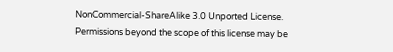NonCommercial-ShareAlike 3.0 Unported License.
Permissions beyond the scope of this license may be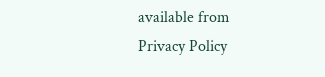available from
Privacy Policy